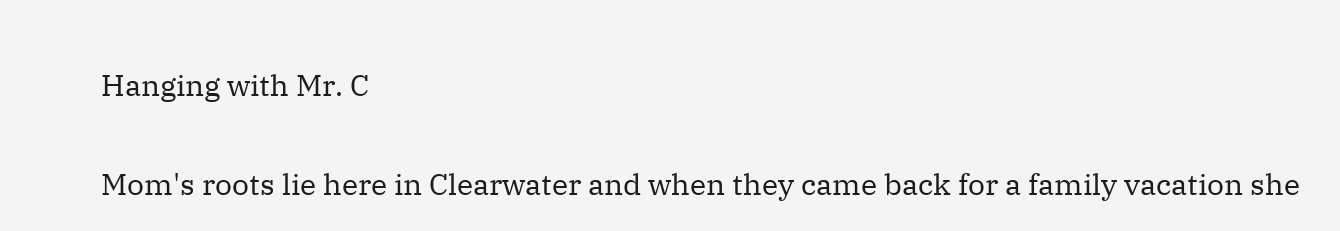Hanging with Mr. C


Mom's roots lie here in Clearwater and when they came back for a family vacation she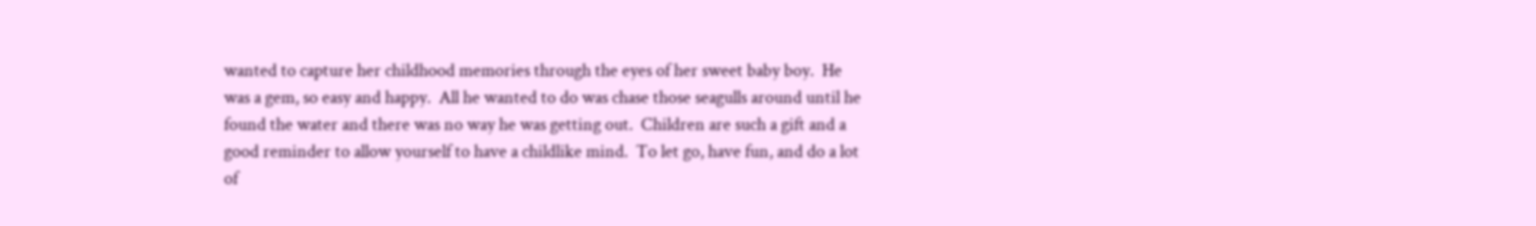wanted to capture her childhood memories through the eyes of her sweet baby boy.  He was a gem, so easy and happy.  All he wanted to do was chase those seagulls around until he found the water and there was no way he was getting out.  Children are such a gift and a good reminder to allow yourself to have a childlike mind.  To let go, have fun, and do a lot of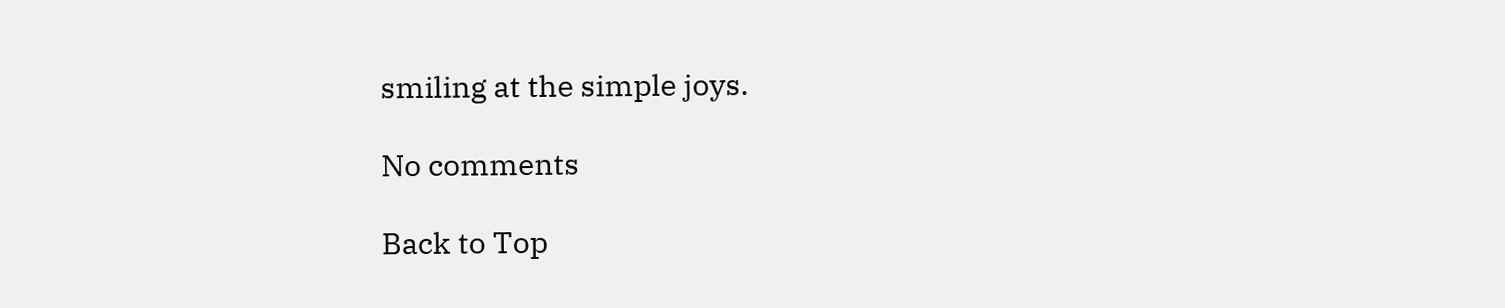smiling at the simple joys.

No comments

Back to Top